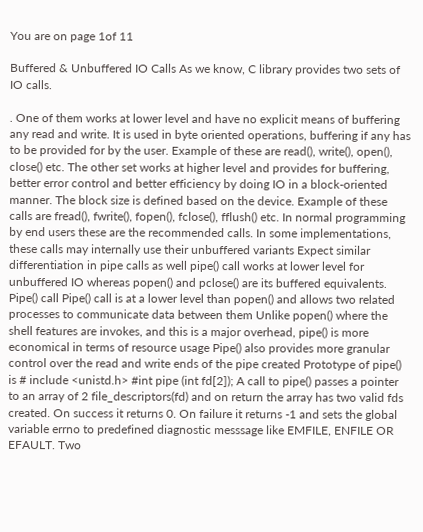You are on page 1of 11

Buffered & Unbuffered IO Calls As we know, C library provides two sets of IO calls.

. One of them works at lower level and have no explicit means of buffering any read and write. It is used in byte oriented operations, buffering if any has to be provided for by the user. Example of these are read(), write(), open(), close() etc. The other set works at higher level and provides for buffering, better error control and better efficiency by doing IO in a block-oriented manner. The block size is defined based on the device. Example of these calls are fread(), fwrite(), fopen(), fclose(), fflush() etc. In normal programming by end users these are the recommended calls. In some implementations, these calls may internally use their unbuffered variants Expect similar differentiation in pipe calls as well pipe() call works at lower level for unbuffered IO whereas popen() and pclose() are its buffered equivalents. Pipe() call Pipe() call is at a lower level than popen() and allows two related processes to communicate data between them Unlike popen() where the shell features are invokes, and this is a major overhead, pipe() is more economical in terms of resource usage Pipe() also provides more granular control over the read and write ends of the pipe created Prototype of pipe() is # include <unistd.h> #int pipe (int fd[2]); A call to pipe() passes a pointer to an array of 2 file_descriptors(fd) and on return the array has two valid fds created. On success it returns 0. On failure it returns -1 and sets the global variable errno to predefined diagnostic messsage like EMFILE, ENFILE OR EFAULT. Two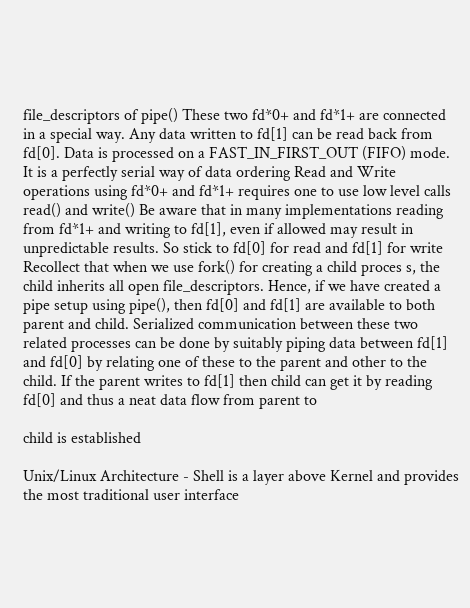file_descriptors of pipe() These two fd*0+ and fd*1+ are connected in a special way. Any data written to fd[1] can be read back from fd[0]. Data is processed on a FAST_IN_FIRST_OUT (FIFO) mode. It is a perfectly serial way of data ordering Read and Write operations using fd*0+ and fd*1+ requires one to use low level calls read() and write() Be aware that in many implementations reading from fd*1+ and writing to fd[1], even if allowed may result in unpredictable results. So stick to fd[0] for read and fd[1] for write Recollect that when we use fork() for creating a child proces s, the child inherits all open file_descriptors. Hence, if we have created a pipe setup using pipe(), then fd[0] and fd[1] are available to both parent and child. Serialized communication between these two related processes can be done by suitably piping data between fd[1] and fd[0] by relating one of these to the parent and other to the child. If the parent writes to fd[1] then child can get it by reading fd[0] and thus a neat data flow from parent to

child is established

Unix/Linux Architecture - Shell is a layer above Kernel and provides the most traditional user interface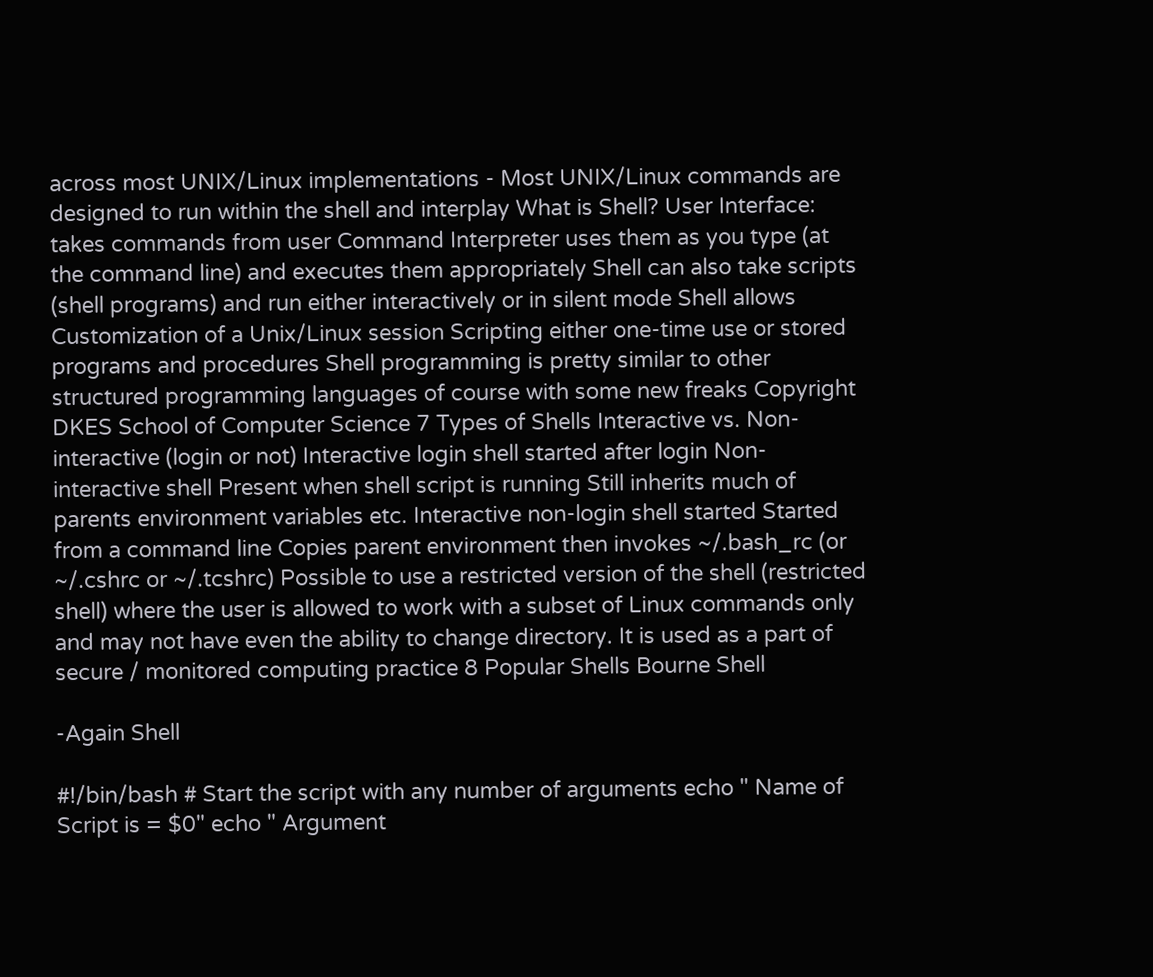across most UNIX/Linux implementations - Most UNIX/Linux commands are designed to run within the shell and interplay What is Shell? User Interface: takes commands from user Command Interpreter uses them as you type (at the command line) and executes them appropriately Shell can also take scripts (shell programs) and run either interactively or in silent mode Shell allows Customization of a Unix/Linux session Scripting either one-time use or stored programs and procedures Shell programming is pretty similar to other structured programming languages of course with some new freaks Copyright DKES School of Computer Science 7 Types of Shells Interactive vs. Non-interactive (login or not) Interactive login shell started after login Non-interactive shell Present when shell script is running Still inherits much of parents environment variables etc. Interactive non-login shell started Started from a command line Copies parent environment then invokes ~/.bash_rc (or ~/.cshrc or ~/.tcshrc) Possible to use a restricted version of the shell (restricted shell) where the user is allowed to work with a subset of Linux commands only and may not have even the ability to change directory. It is used as a part of secure / monitored computing practice 8 Popular Shells Bourne Shell

-Again Shell

#!/bin/bash # Start the script with any number of arguments echo " Name of Script is = $0" echo " Argument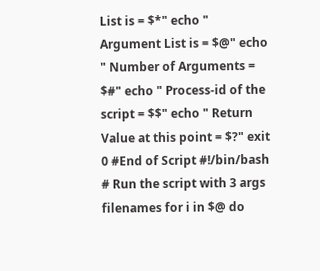List is = $*" echo " Argument List is = $@" echo " Number of Arguments = $#" echo " Process-id of the script = $$" echo " Return Value at this point = $?" exit 0 #End of Script #!/bin/bash # Run the script with 3 args filenames for i in $@ do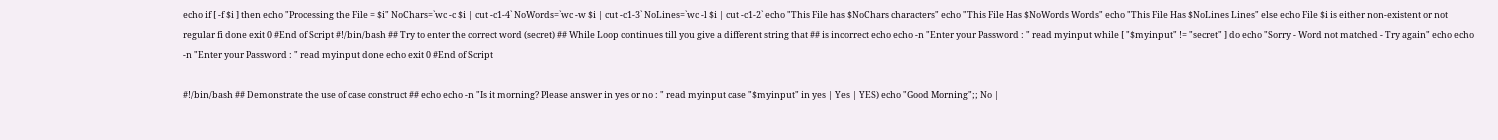echo if [ -f $i ] then echo "Processing the File = $i" NoChars=`wc -c $i | cut -c1-4` NoWords=`wc -w $i | cut -c1-3` NoLines=`wc -l $i | cut -c1-2` echo "This File has $NoChars characters" echo "This File Has $NoWords Words" echo "This File Has $NoLines Lines" else echo File $i is either non-existent or not regular fi done exit 0 #End of Script #!/bin/bash ## Try to enter the correct word (secret) ## While Loop continues till you give a different string that ## is incorrect echo echo -n "Enter your Password : " read myinput while [ "$myinput" != "secret" ] do echo "Sorry - Word not matched - Try again" echo echo -n "Enter your Password : " read myinput done echo exit 0 #End of Script

#!/bin/bash ## Demonstrate the use of case construct ## echo echo -n "Is it morning? Please answer in yes or no : " read myinput case "$myinput" in yes | Yes | YES) echo "Good Morning";; No |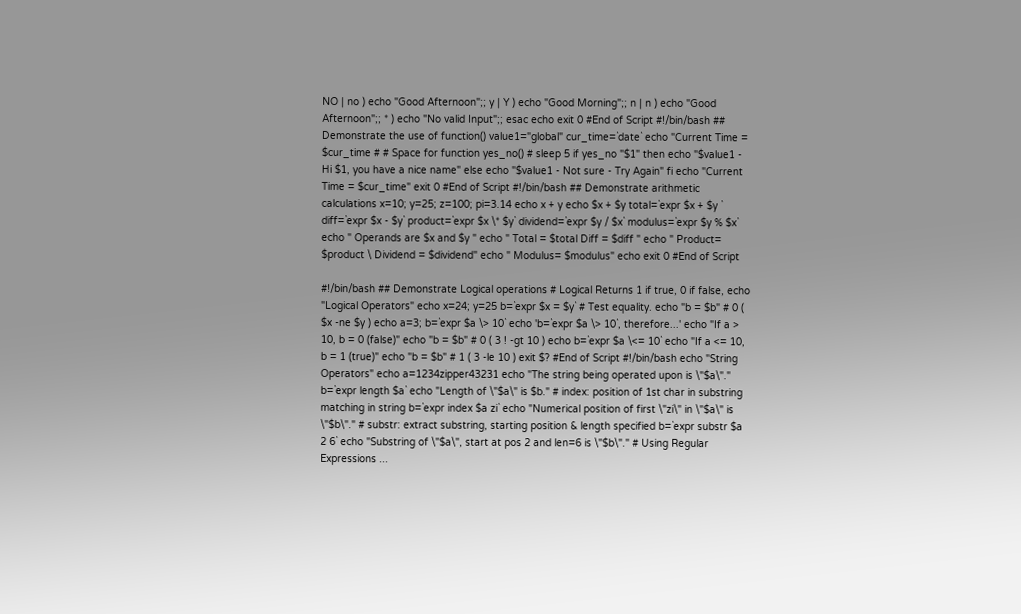NO | no ) echo "Good Afternoon";; y | Y ) echo "Good Morning";; n | n ) echo "Good Afternoon";; * ) echo "No valid Input";; esac echo exit 0 #End of Script #!/bin/bash ## Demonstrate the use of function() value1="global" cur_time=`date` echo "Current Time = $cur_time # # Space for function yes_no() # sleep 5 if yes_no "$1" then echo "$value1 - Hi $1, you have a nice name" else echo "$value1 - Not sure - Try Again" fi echo "Current Time = $cur_time" exit 0 #End of Script #!/bin/bash ## Demonstrate arithmetic calculations x=10; y=25; z=100; pi=3.14 echo x + y echo $x + $y total=`expr $x + $y ` diff=`expr $x - $y` product=`expr $x \* $y` dividend=`expr $y / $x` modulus=`expr $y % $x` echo " Operands are $x and $y " echo " Total = $total Diff = $diff " echo " Product= $product \ Dividend = $dividend" echo " Modulus= $modulus" echo exit 0 #End of Script

#!/bin/bash ## Demonstrate Logical operations # Logical Returns 1 if true, 0 if false, echo "Logical Operators" echo x=24; y=25 b=`expr $x = $y` # Test equality. echo "b = $b" # 0 ( $x -ne $y ) echo a=3; b=`expr $a \> 10` echo 'b=`expr $a \> 10`, therefore...' echo "If a > 10, b = 0 (false)" echo "b = $b" # 0 ( 3 ! -gt 10 ) echo b=`expr $a \<= 10` echo "If a <= 10, b = 1 (true)" echo "b = $b" # 1 ( 3 -le 10 ) exit $? #End of Script #!/bin/bash echo "String Operators" echo a=1234zipper43231 echo "The string being operated upon is \"$a\"." b=`expr length $a` echo "Length of \"$a\" is $b." # index: position of 1st char in substring matching in string b=`expr index $a zi` echo "Numerical position of first \"zi\" in \"$a\" is \"$b\"." # substr: extract substring, starting position & length specified b=`expr substr $a 2 6` echo "Substring of \"$a\", start at pos 2 and len=6 is \"$b\"." # Using Regular Expressions ...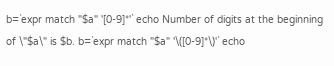b=`expr match "$a" '[0-9]*'` echo Number of digits at the beginning of \"$a\" is $b. b=`expr match "$a" '\([0-9]*\)'` echo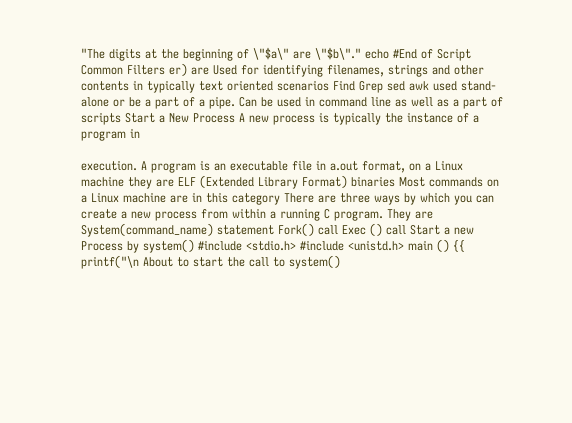"The digits at the beginning of \"$a\" are \"$b\"." echo #End of Script Common Filters er) are Used for identifying filenames, strings and other contents in typically text oriented scenarios Find Grep sed awk used stand-alone or be a part of a pipe. Can be used in command line as well as a part of scripts Start a New Process A new process is typically the instance of a program in

execution. A program is an executable file in a.out format, on a Linux machine they are ELF (Extended Library Format) binaries Most commands on a Linux machine are in this category There are three ways by which you can create a new process from within a running C program. They are System(command_name) statement Fork() call Exec () call Start a new Process by system() #include <stdio.h> #include <unistd.h> main () {{ printf("\n About to start the call to system()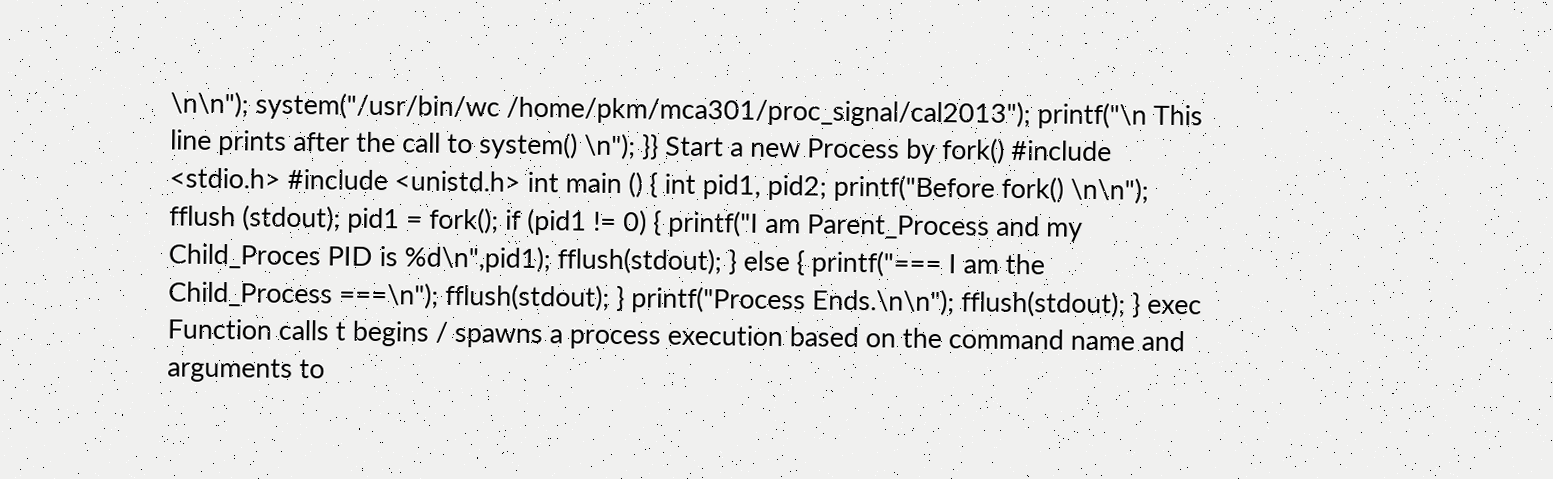\n\n"); system("/usr/bin/wc /home/pkm/mca301/proc_signal/cal2013"); printf("\n This line prints after the call to system() \n"); }} Start a new Process by fork() #include <stdio.h> #include <unistd.h> int main () { int pid1, pid2; printf("Before fork() \n\n"); fflush (stdout); pid1 = fork(); if (pid1 != 0) { printf("I am Parent_Process and my Child_Proces PID is %d\n",pid1); fflush(stdout); } else { printf("=== I am the Child_Process ===\n"); fflush(stdout); } printf("Process Ends.\n\n"); fflush(stdout); } exec Function calls t begins / spawns a process execution based on the command name and arguments to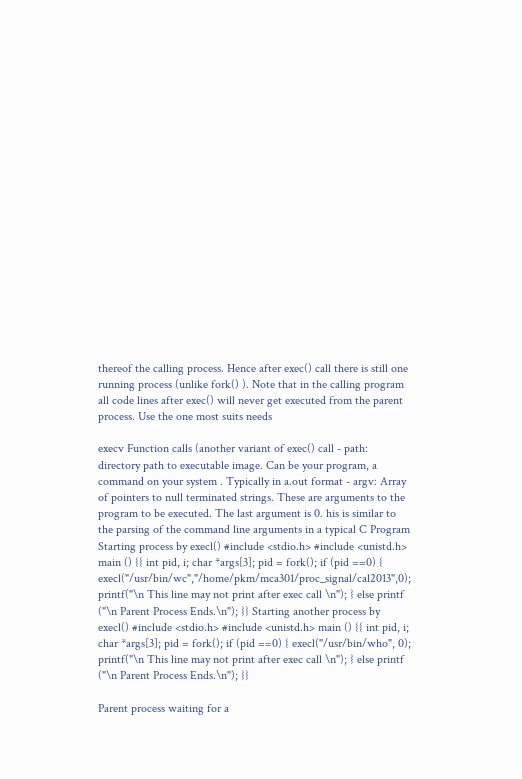thereof the calling process. Hence after exec() call there is still one running process (unlike fork() ). Note that in the calling program all code lines after exec() will never get executed from the parent process. Use the one most suits needs

execv Function calls (another variant of exec() call - path: directory path to executable image. Can be your program, a command on your system . Typically in a.out format - argv: Array of pointers to null terminated strings. These are arguments to the program to be executed. The last argument is 0. his is similar to the parsing of the command line arguments in a typical C Program Starting process by execl() #include <stdio.h> #include <unistd.h> main () {{ int pid, i; char *args[3]; pid = fork(); if (pid ==0) { execl("/usr/bin/wc","/home/pkm/mca301/proc_signal/cal2013",0); printf("\n This line may not print after exec call \n"); } else printf ("\n Parent Process Ends.\n"); }} Starting another process by execl() #include <stdio.h> #include <unistd.h> main () {{ int pid, i; char *args[3]; pid = fork(); if (pid ==0) { execl("/usr/bin/who", 0); printf("\n This line may not print after exec call \n"); } else printf ("\n Parent Process Ends.\n"); }}

Parent process waiting for a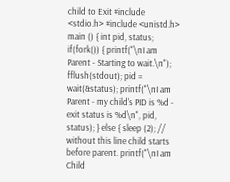child to Exit #include <stdio.h> #include <unistd.h> main () { int pid, status; if(fork()) { printf("\nI am Parent - Starting to wait.\n"); fflush(stdout); pid = wait(&status); printf("\nI am Parent - my child's PID is %d - exit status is %d\n", pid, status); } else { sleep (2); // without this line child starts before parent. printf("\nI am Child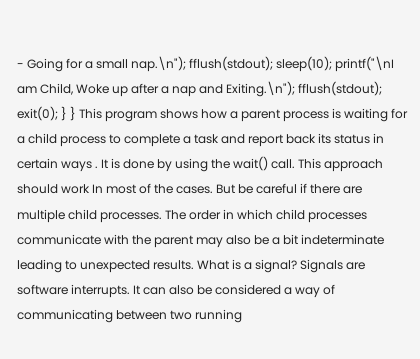- Going for a small nap.\n"); fflush(stdout); sleep(10); printf("\nI am Child, Woke up after a nap and Exiting.\n"); fflush(stdout); exit(0); } } This program shows how a parent process is waiting for a child process to complete a task and report back its status in certain ways . It is done by using the wait() call. This approach should work In most of the cases. But be careful if there are multiple child processes. The order in which child processes communicate with the parent may also be a bit indeterminate leading to unexpected results. What is a signal? Signals are software interrupts. It can also be considered a way of communicating between two running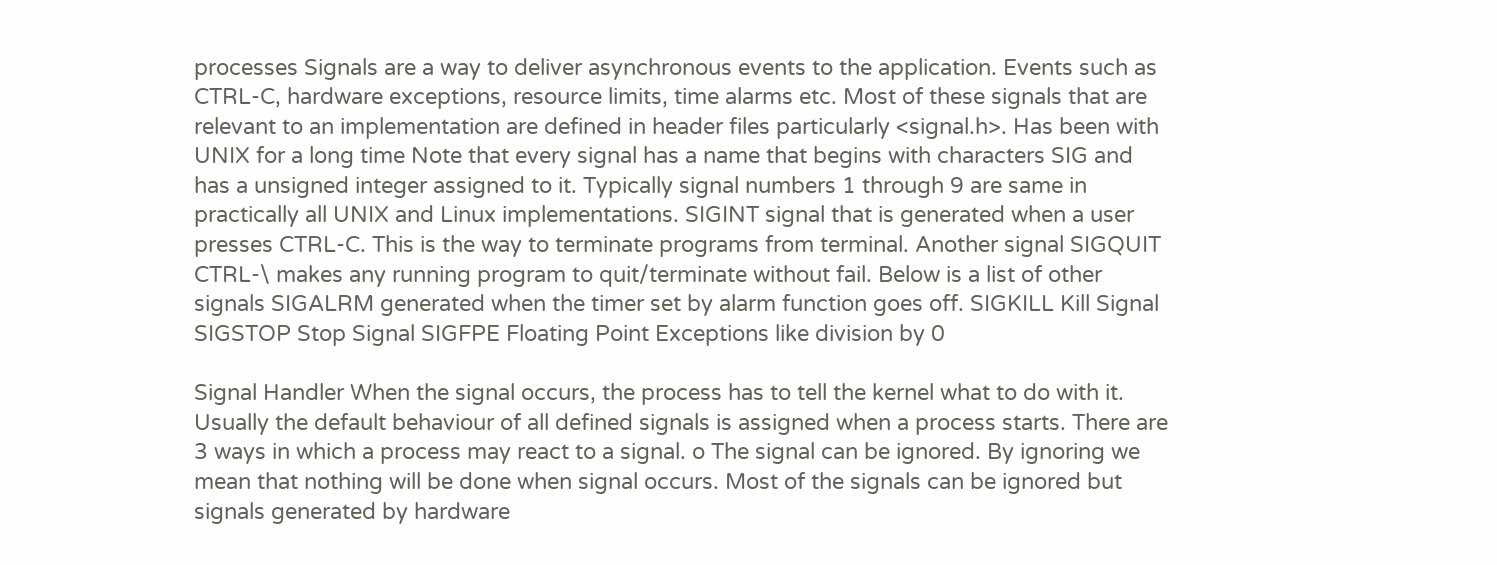processes Signals are a way to deliver asynchronous events to the application. Events such as CTRL-C, hardware exceptions, resource limits, time alarms etc. Most of these signals that are relevant to an implementation are defined in header files particularly <signal.h>. Has been with UNIX for a long time Note that every signal has a name that begins with characters SIG and has a unsigned integer assigned to it. Typically signal numbers 1 through 9 are same in practically all UNIX and Linux implementations. SIGINT signal that is generated when a user presses CTRL-C. This is the way to terminate programs from terminal. Another signal SIGQUIT CTRL-\ makes any running program to quit/terminate without fail. Below is a list of other signals SIGALRM generated when the timer set by alarm function goes off. SIGKILL Kill Signal SIGSTOP Stop Signal SIGFPE Floating Point Exceptions like division by 0

Signal Handler When the signal occurs, the process has to tell the kernel what to do with it. Usually the default behaviour of all defined signals is assigned when a process starts. There are 3 ways in which a process may react to a signal. o The signal can be ignored. By ignoring we mean that nothing will be done when signal occurs. Most of the signals can be ignored but signals generated by hardware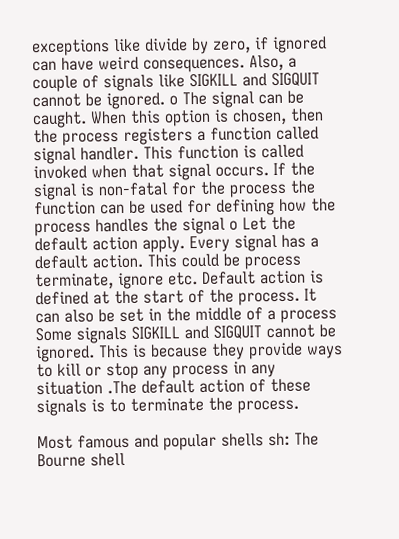exceptions like divide by zero, if ignored can have weird consequences. Also, a couple of signals like SIGKILL and SIGQUIT cannot be ignored. o The signal can be caught. When this option is chosen, then the process registers a function called signal handler. This function is called invoked when that signal occurs. If the signal is non-fatal for the process the function can be used for defining how the process handles the signal o Let the default action apply. Every signal has a default action. This could be process terminate, ignore etc. Default action is defined at the start of the process. It can also be set in the middle of a process Some signals SIGKILL and SIGQUIT cannot be ignored. This is because they provide ways to kill or stop any process in any situation .The default action of these signals is to terminate the process.

Most famous and popular shells sh: The Bourne shell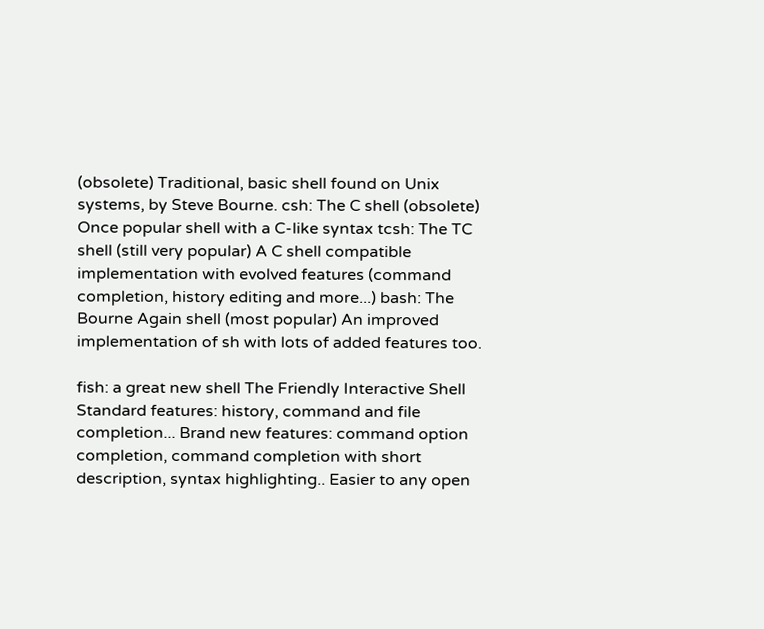(obsolete) Traditional, basic shell found on Unix systems, by Steve Bourne. csh: The C shell (obsolete) Once popular shell with a C-like syntax tcsh: The TC shell (still very popular) A C shell compatible implementation with evolved features (command completion, history editing and more...) bash: The Bourne Again shell (most popular) An improved implementation of sh with lots of added features too.

fish: a great new shell The Friendly Interactive Shell Standard features: history, command and file completion... Brand new features: command option completion, command completion with short description, syntax highlighting.. Easier to any open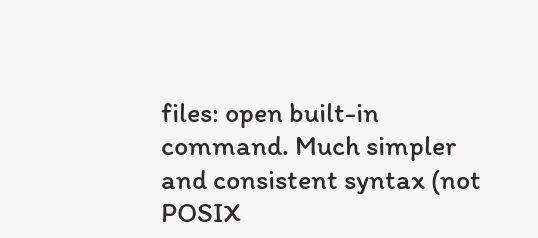files: open built-in command. Much simpler and consistent syntax (not POSIX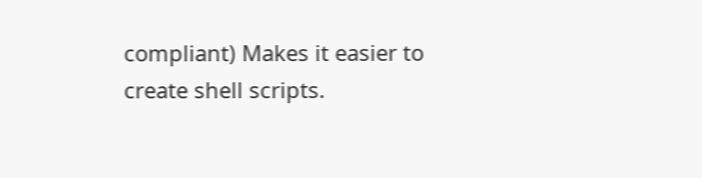compliant) Makes it easier to create shell scripts.